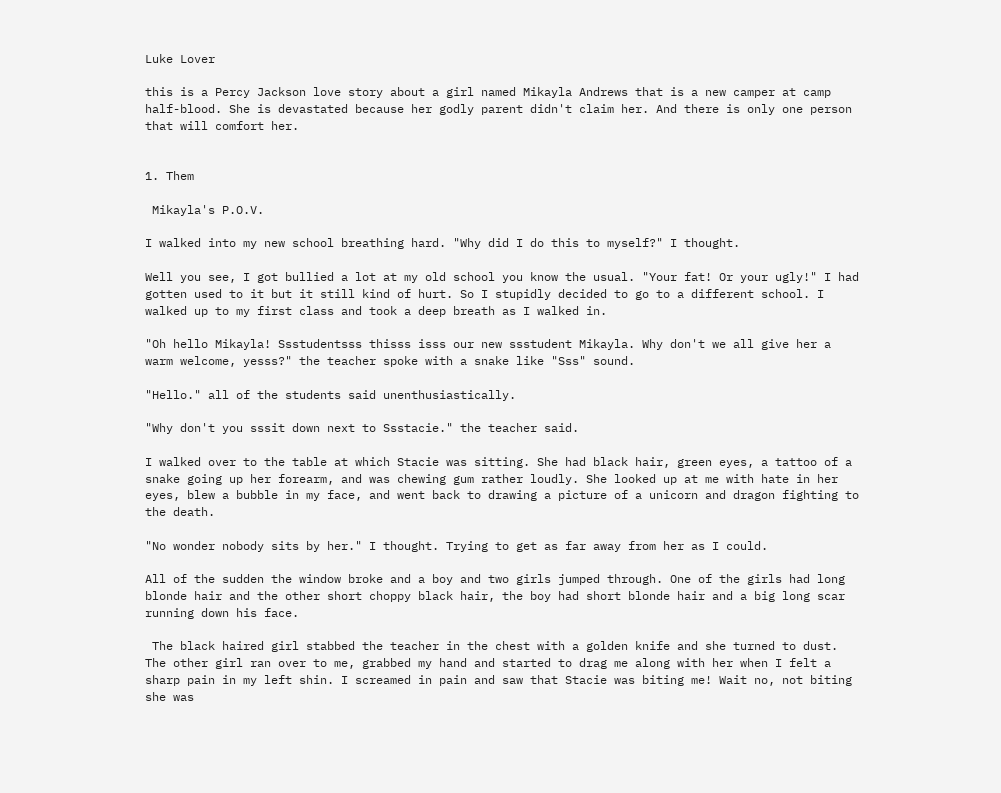Luke Lover

this is a Percy Jackson love story about a girl named Mikayla Andrews that is a new camper at camp half-blood. She is devastated because her godly parent didn't claim her. And there is only one person that will comfort her.


1. Them

 Mikayla's P.O.V.

I walked into my new school breathing hard. "Why did I do this to myself?" I thought.

Well you see, I got bullied a lot at my old school you know the usual. "Your fat! Or your ugly!" I had gotten used to it but it still kind of hurt. So I stupidly decided to go to a different school. I walked up to my first class and took a deep breath as I walked in.

"Oh hello Mikayla! Ssstudentsss thisss isss our new ssstudent Mikayla. Why don't we all give her a warm welcome, yesss?" the teacher spoke with a snake like "Sss" sound.

"Hello." all of the students said unenthusiastically.

"Why don't you sssit down next to Ssstacie." the teacher said.

I walked over to the table at which Stacie was sitting. She had black hair, green eyes, a tattoo of a snake going up her forearm, and was chewing gum rather loudly. She looked up at me with hate in her eyes, blew a bubble in my face, and went back to drawing a picture of a unicorn and dragon fighting to the death.

"No wonder nobody sits by her." I thought. Trying to get as far away from her as I could.

All of the sudden the window broke and a boy and two girls jumped through. One of the girls had long blonde hair and the other short choppy black hair, the boy had short blonde hair and a big long scar running down his face.

 The black haired girl stabbed the teacher in the chest with a golden knife and she turned to dust. The other girl ran over to me, grabbed my hand and started to drag me along with her when I felt a sharp pain in my left shin. I screamed in pain and saw that Stacie was biting me! Wait no, not biting she was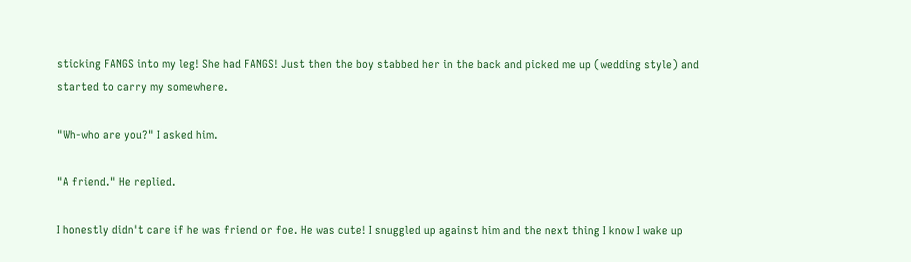sticking FANGS into my leg! She had FANGS! Just then the boy stabbed her in the back and picked me up (wedding style) and started to carry my somewhere.

"Wh-who are you?" I asked him.

"A friend." He replied.

I honestly didn't care if he was friend or foe. He was cute! I snuggled up against him and the next thing I know I wake up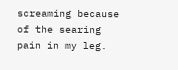screaming because of the searing pain in my leg.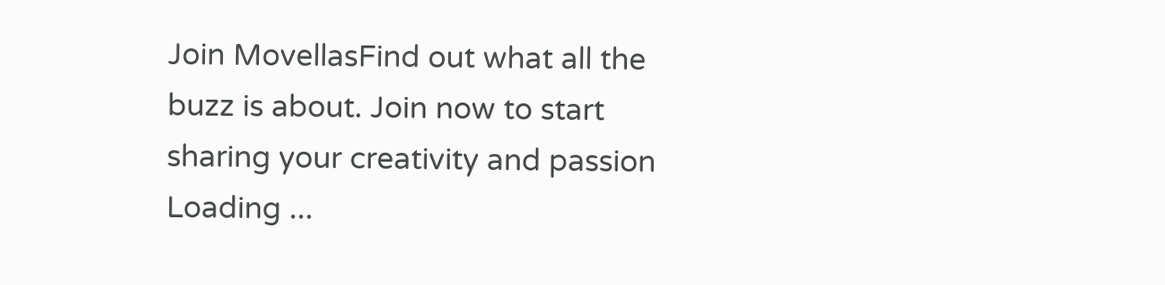Join MovellasFind out what all the buzz is about. Join now to start sharing your creativity and passion
Loading ...